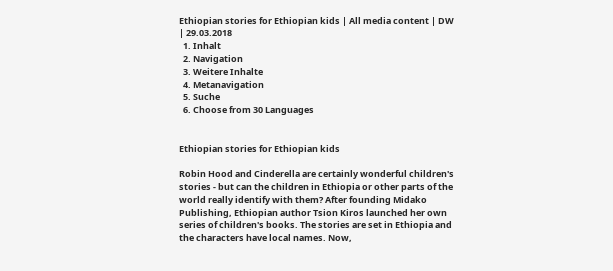Ethiopian stories for Ethiopian kids | All media content | DW | 29.03.2018
  1. Inhalt
  2. Navigation
  3. Weitere Inhalte
  4. Metanavigation
  5. Suche
  6. Choose from 30 Languages


Ethiopian stories for Ethiopian kids

Robin Hood and Cinderella are certainly wonderful children's stories - but can the children in Ethiopia or other parts of the world really identify with them? After founding Midako Publishing, Ethiopian author Tsion Kiros launched her own series of children's books. The stories are set in Ethiopia and the characters have local names. Now,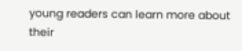young readers can learn more about their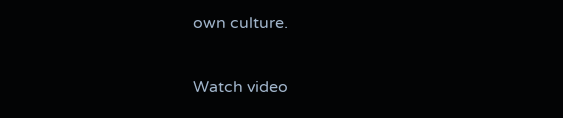own culture.

Watch video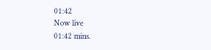01:42
Now live
01:42 mins.